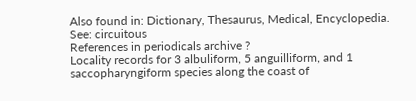Also found in: Dictionary, Thesaurus, Medical, Encyclopedia.
See: circuitous
References in periodicals archive ?
Locality records for 3 albuliform, 5 anguilliform, and 1 saccopharyngiform species along the coast of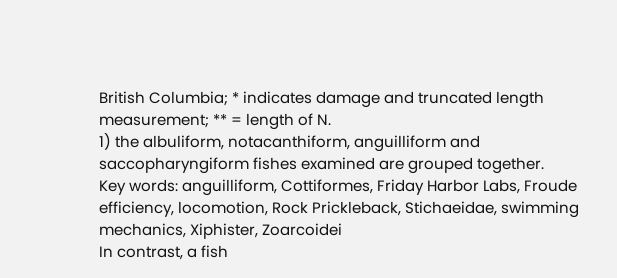British Columbia; * indicates damage and truncated length measurement; ** = length of N.
1) the albuliform, notacanthiform, anguilliform and saccopharyngiform fishes examined are grouped together.
Key words: anguilliform, Cottiformes, Friday Harbor Labs, Froude efficiency, locomotion, Rock Prickleback, Stichaeidae, swimming mechanics, Xiphister, Zoarcoidei
In contrast, a fish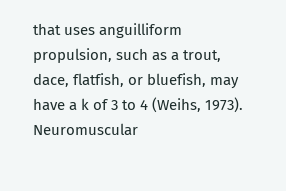that uses anguilliform propulsion, such as a trout, dace, flatfish, or bluefish, may have a k of 3 to 4 (Weihs, 1973).
Neuromuscular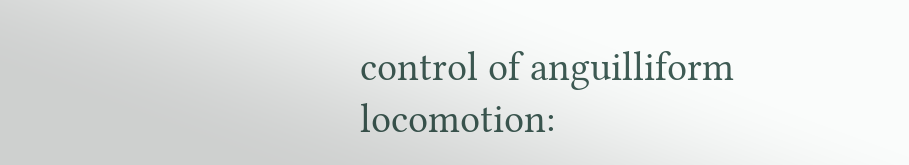control of anguilliform locomotion: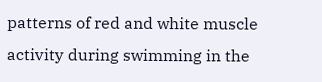patterns of red and white muscle activity during swimming in the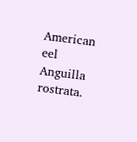American eel Anguilla rostrata.